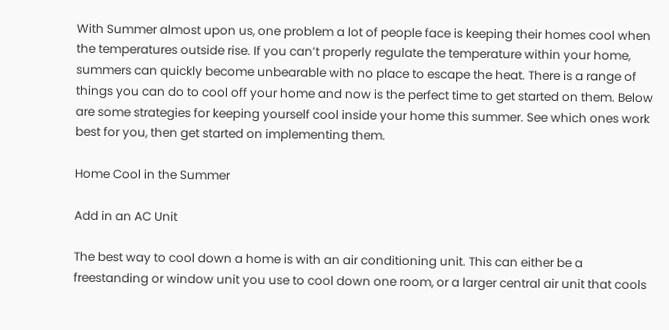With Summer almost upon us, one problem a lot of people face is keeping their homes cool when the temperatures outside rise. If you can’t properly regulate the temperature within your home, summers can quickly become unbearable with no place to escape the heat. There is a range of things you can do to cool off your home and now is the perfect time to get started on them. Below are some strategies for keeping yourself cool inside your home this summer. See which ones work best for you, then get started on implementing them.

Home Cool in the Summer

Add in an AC Unit

The best way to cool down a home is with an air conditioning unit. This can either be a freestanding or window unit you use to cool down one room, or a larger central air unit that cools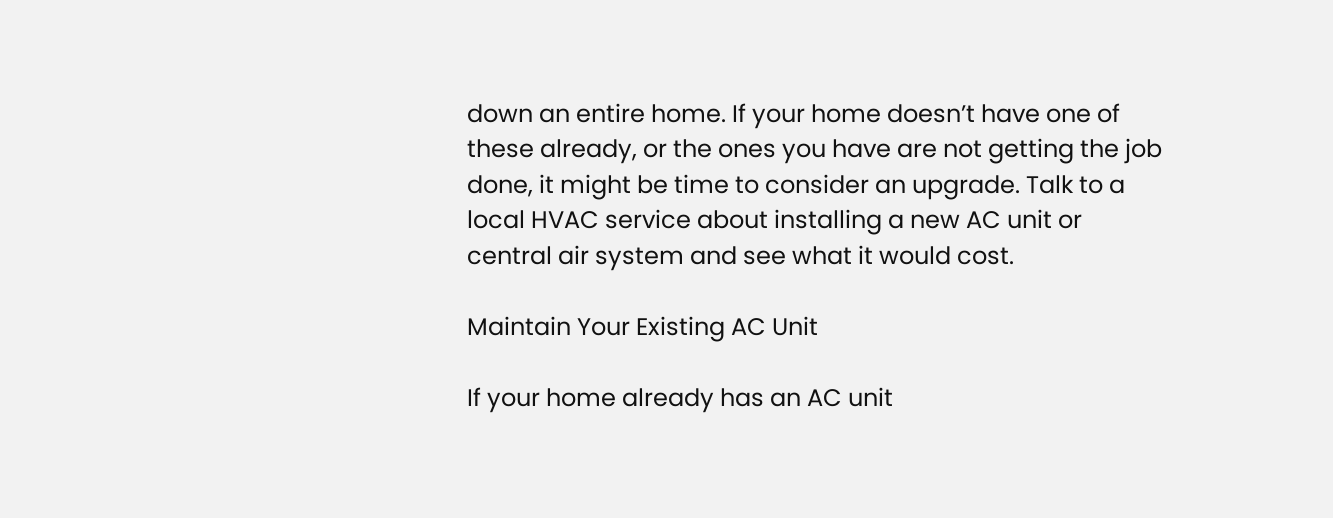down an entire home. If your home doesn’t have one of these already, or the ones you have are not getting the job done, it might be time to consider an upgrade. Talk to a local HVAC service about installing a new AC unit or central air system and see what it would cost.

Maintain Your Existing AC Unit

If your home already has an AC unit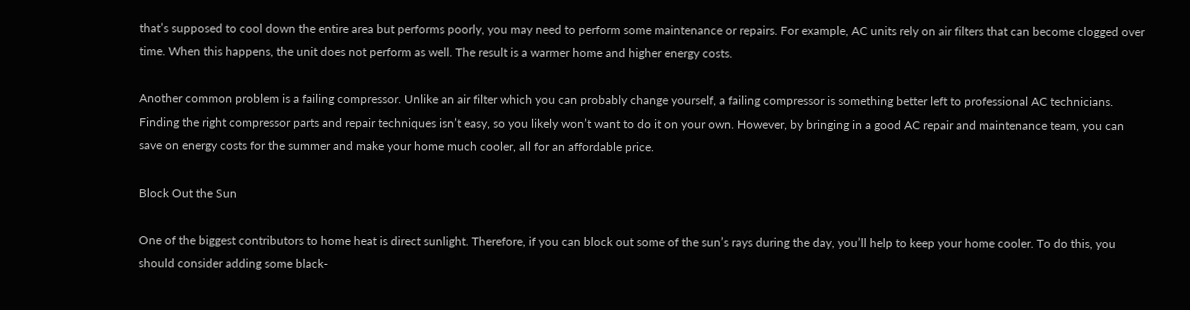that’s supposed to cool down the entire area but performs poorly, you may need to perform some maintenance or repairs. For example, AC units rely on air filters that can become clogged over time. When this happens, the unit does not perform as well. The result is a warmer home and higher energy costs.

Another common problem is a failing compressor. Unlike an air filter which you can probably change yourself, a failing compressor is something better left to professional AC technicians. Finding the right compressor parts and repair techniques isn’t easy, so you likely won’t want to do it on your own. However, by bringing in a good AC repair and maintenance team, you can save on energy costs for the summer and make your home much cooler, all for an affordable price.

Block Out the Sun

One of the biggest contributors to home heat is direct sunlight. Therefore, if you can block out some of the sun’s rays during the day, you’ll help to keep your home cooler. To do this, you should consider adding some black-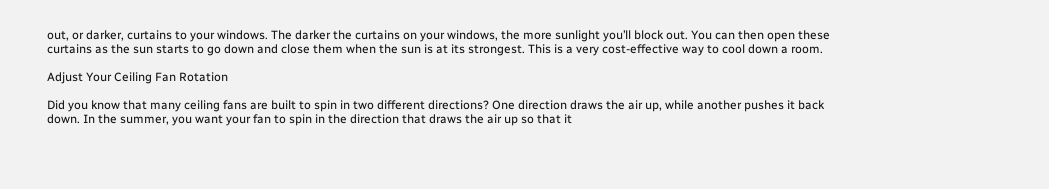out, or darker, curtains to your windows. The darker the curtains on your windows, the more sunlight you’ll block out. You can then open these curtains as the sun starts to go down and close them when the sun is at its strongest. This is a very cost-effective way to cool down a room.

Adjust Your Ceiling Fan Rotation

Did you know that many ceiling fans are built to spin in two different directions? One direction draws the air up, while another pushes it back down. In the summer, you want your fan to spin in the direction that draws the air up so that it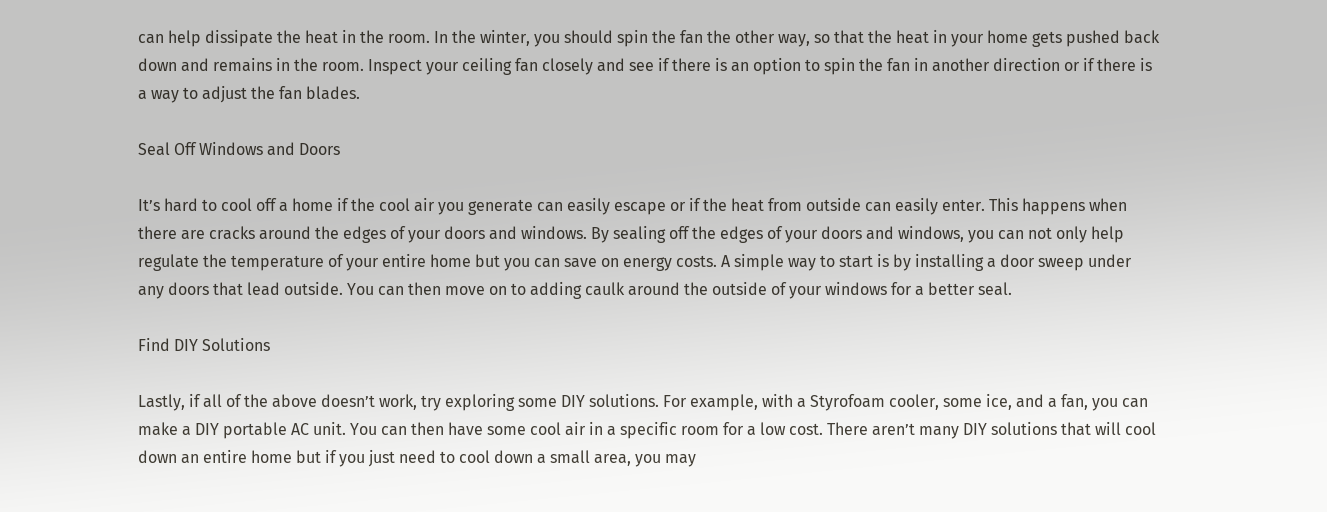can help dissipate the heat in the room. In the winter, you should spin the fan the other way, so that the heat in your home gets pushed back down and remains in the room. Inspect your ceiling fan closely and see if there is an option to spin the fan in another direction or if there is a way to adjust the fan blades.

Seal Off Windows and Doors

It’s hard to cool off a home if the cool air you generate can easily escape or if the heat from outside can easily enter. This happens when there are cracks around the edges of your doors and windows. By sealing off the edges of your doors and windows, you can not only help regulate the temperature of your entire home but you can save on energy costs. A simple way to start is by installing a door sweep under any doors that lead outside. You can then move on to adding caulk around the outside of your windows for a better seal.

Find DIY Solutions

Lastly, if all of the above doesn’t work, try exploring some DIY solutions. For example, with a Styrofoam cooler, some ice, and a fan, you can make a DIY portable AC unit. You can then have some cool air in a specific room for a low cost. There aren’t many DIY solutions that will cool down an entire home but if you just need to cool down a small area, you may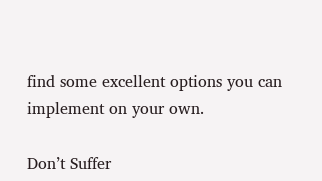find some excellent options you can implement on your own.

Don’t Suffer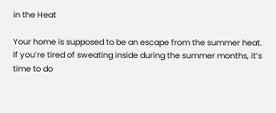in the Heat

Your home is supposed to be an escape from the summer heat. If you’re tired of sweating inside during the summer months, it’s time to do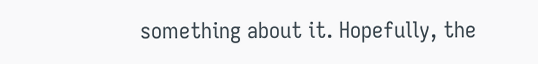something about it. Hopefully, the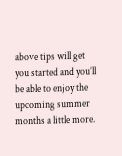above tips will get you started and you’ll be able to enjoy the upcoming summer months a little more.